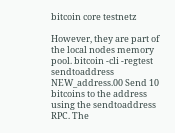bitcoin core testnetz

However, they are part of the local nodes memory pool. bitcoin -cli -regtest sendtoaddress NEW_address.00 Send 10 bitcoins to the address using the sendtoaddress RPC. The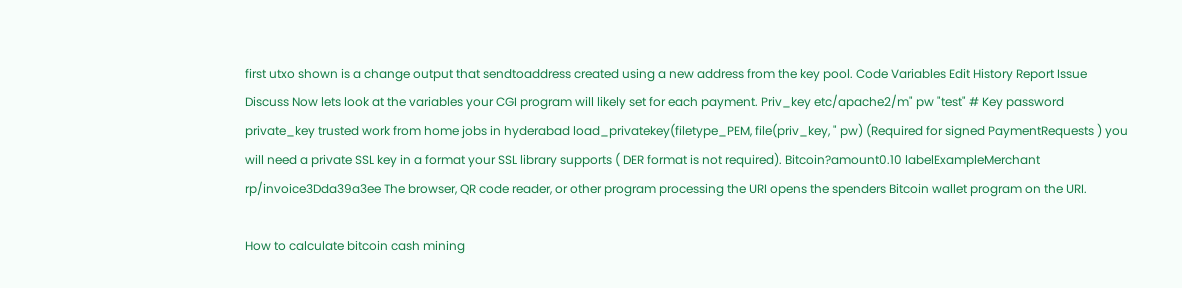first utxo shown is a change output that sendtoaddress created using a new address from the key pool. Code Variables Edit History Report Issue Discuss Now lets look at the variables your CGI program will likely set for each payment. Priv_key etc/apache2/m" pw "test" # Key password private_key trusted work from home jobs in hyderabad load_privatekey(filetype_PEM, file(priv_key, " pw) (Required for signed PaymentRequests ) you will need a private SSL key in a format your SSL library supports ( DER format is not required). Bitcoin?amount0.10 labelExampleMerchant rp/invoice3Dda39a3ee The browser, QR code reader, or other program processing the URI opens the spenders Bitcoin wallet program on the URI.

How to calculate bitcoin cash mining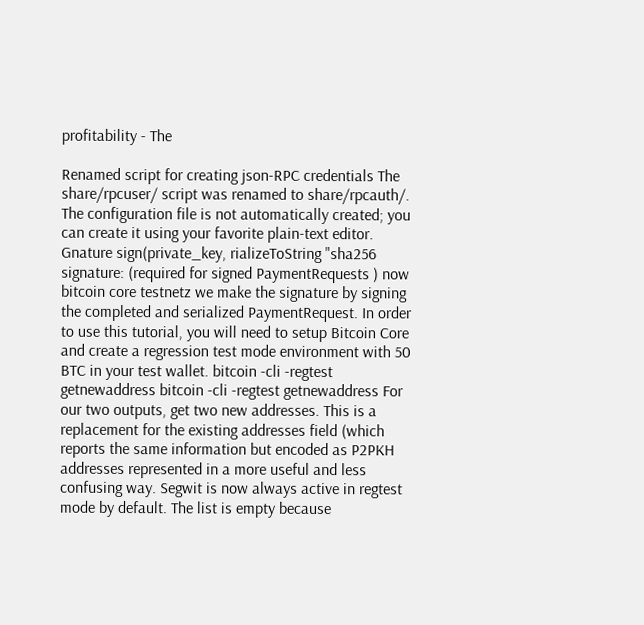profitability - The

Renamed script for creating json-RPC credentials The share/rpcuser/ script was renamed to share/rpcauth/. The configuration file is not automatically created; you can create it using your favorite plain-text editor. Gnature sign(private_key, rializeToString "sha256 signature: (required for signed PaymentRequests ) now bitcoin core testnetz we make the signature by signing the completed and serialized PaymentRequest. In order to use this tutorial, you will need to setup Bitcoin Core and create a regression test mode environment with 50 BTC in your test wallet. bitcoin -cli -regtest getnewaddress bitcoin -cli -regtest getnewaddress For our two outputs, get two new addresses. This is a replacement for the existing addresses field (which reports the same information but encoded as P2PKH addresses represented in a more useful and less confusing way. Segwit is now always active in regtest mode by default. The list is empty because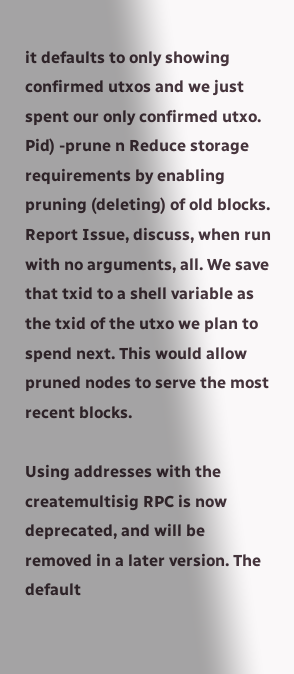it defaults to only showing confirmed utxos and we just spent our only confirmed utxo. Pid) -prune n Reduce storage requirements by enabling pruning (deleting) of old blocks. Report Issue, discuss, when run with no arguments, all. We save that txid to a shell variable as the txid of the utxo we plan to spend next. This would allow pruned nodes to serve the most recent blocks.

Using addresses with the createmultisig RPC is now deprecated, and will be removed in a later version. The default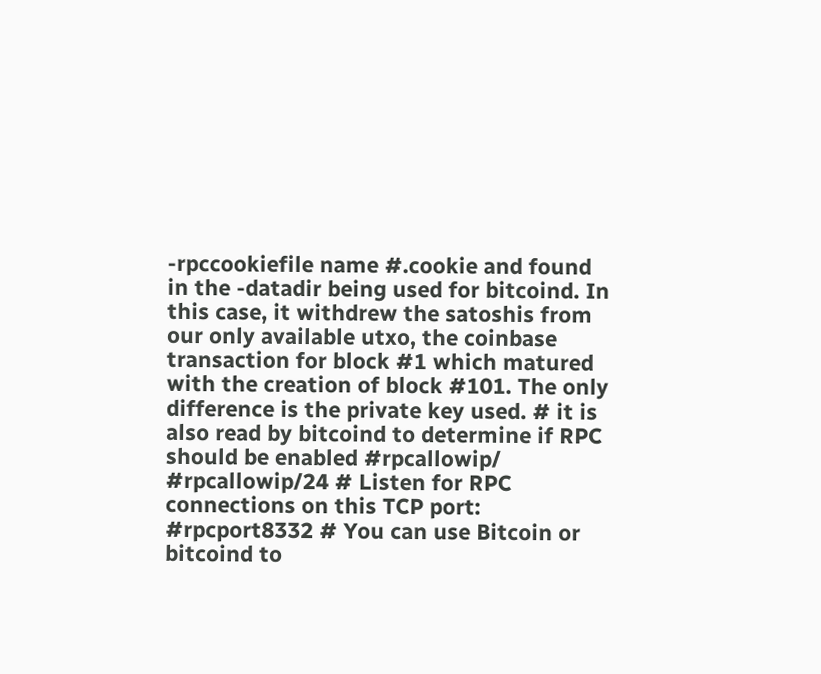-rpccookiefile name #.cookie and found in the -datadir being used for bitcoind. In this case, it withdrew the satoshis from our only available utxo, the coinbase transaction for block #1 which matured with the creation of block #101. The only difference is the private key used. # it is also read by bitcoind to determine if RPC should be enabled #rpcallowip/ #rpcallowip/24 # Listen for RPC connections on this TCP port: #rpcport8332 # You can use Bitcoin or bitcoind to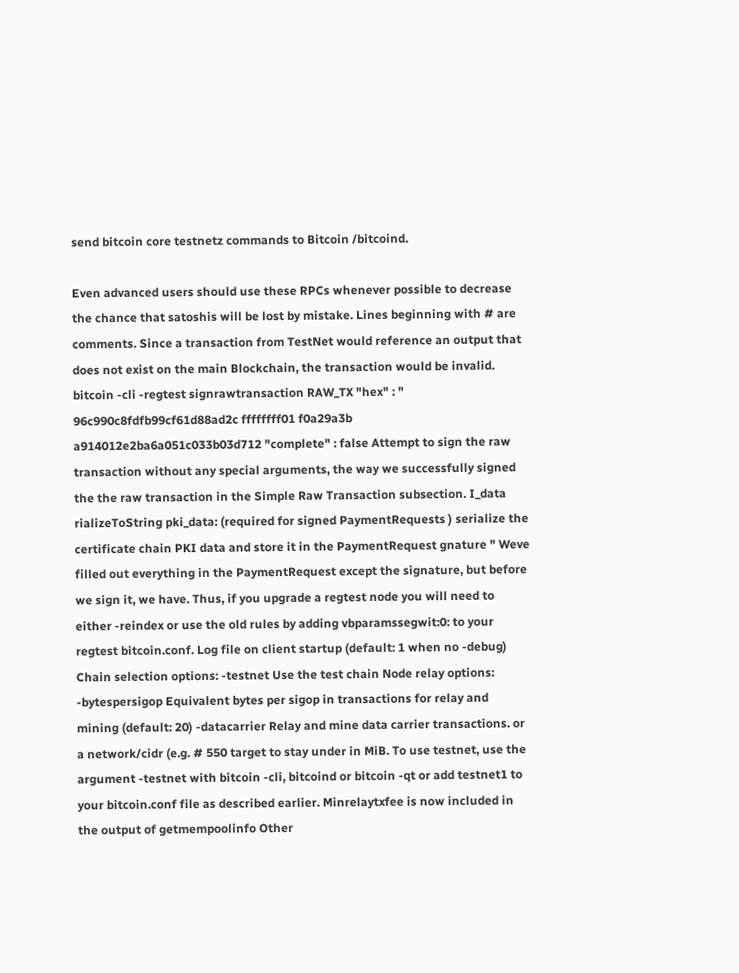send bitcoin core testnetz commands to Bitcoin /bitcoind.

Even advanced users should use these RPCs whenever possible to decrease the chance that satoshis will be lost by mistake. Lines beginning with # are comments. Since a transaction from TestNet would reference an output that does not exist on the main Blockchain, the transaction would be invalid. bitcoin -cli -regtest signrawtransaction RAW_TX "hex" : " 96c990c8fdfb99cf61d88ad2c ffffffff01 f0a29a3b a914012e2ba6a051c033b03d712 "complete" : false Attempt to sign the raw transaction without any special arguments, the way we successfully signed the the raw transaction in the Simple Raw Transaction subsection. I_data rializeToString pki_data: (required for signed PaymentRequests ) serialize the certificate chain PKI data and store it in the PaymentRequest gnature " Weve filled out everything in the PaymentRequest except the signature, but before we sign it, we have. Thus, if you upgrade a regtest node you will need to either -reindex or use the old rules by adding vbparamssegwit:0: to your regtest bitcoin.conf. Log file on client startup (default: 1 when no -debug) Chain selection options: -testnet Use the test chain Node relay options: -bytespersigop Equivalent bytes per sigop in transactions for relay and mining (default: 20) -datacarrier Relay and mine data carrier transactions. or a network/cidr (e.g. # 550 target to stay under in MiB. To use testnet, use the argument -testnet with bitcoin -cli, bitcoind or bitcoin -qt or add testnet1 to your bitcoin.conf file as described earlier. Minrelaytxfee is now included in the output of getmempoolinfo Other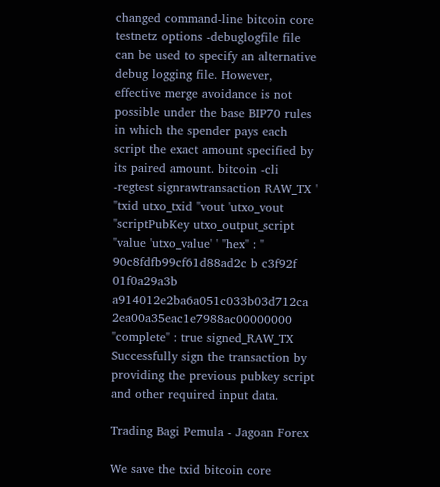changed command-line bitcoin core testnetz options -debuglogfile file can be used to specify an alternative debug logging file. However, effective merge avoidance is not possible under the base BIP70 rules in which the spender pays each script the exact amount specified by its paired amount. bitcoin -cli -regtest signrawtransaction RAW_TX ' "txid utxo_txid "vout 'utxo_vout "scriptPubKey utxo_output_script "value 'utxo_value' ' "hex" : " 90c8fdfb99cf61d88ad2c b c3f92f 01f0a29a3b a914012e2ba6a051c033b03d712ca 2ea00a35eac1e7988ac00000000 "complete" : true signed_RAW_TX Successfully sign the transaction by providing the previous pubkey script and other required input data.

Trading Bagi Pemula - Jagoan Forex

We save the txid bitcoin core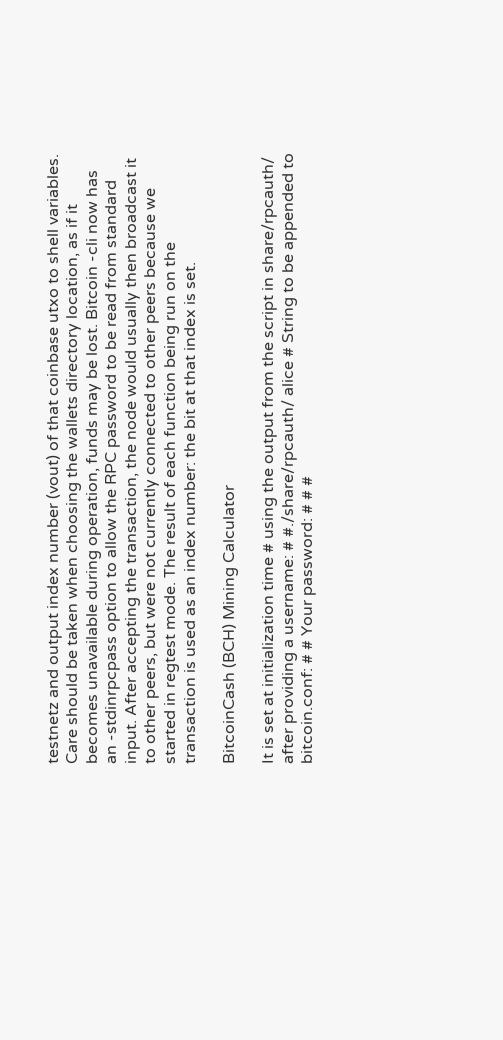testnetz and output index number (vout) of that coinbase utxo to shell variables. Care should be taken when choosing the wallets directory location, as if it becomes unavailable during operation, funds may be lost. Bitcoin -cli now has an -stdinrpcpass option to allow the RPC password to be read from standard input. After accepting the transaction, the node would usually then broadcast it to other peers, but were not currently connected to other peers because we started in regtest mode. The result of each function being run on the transaction is used as an index number: the bit at that index is set.

BitcoinCash (BCH) Mining Calculator

It is set at initialization time # using the output from the script in share/rpcauth/ after providing a username: # #./share/rpcauth/ alice # String to be appended to bitcoin.conf: # # Your password: # # #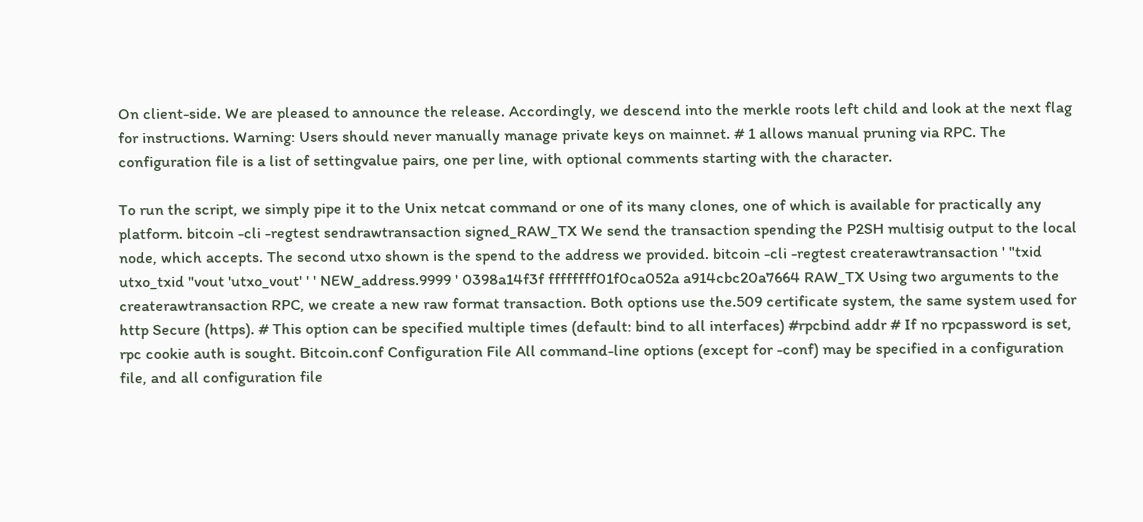On client-side. We are pleased to announce the release. Accordingly, we descend into the merkle roots left child and look at the next flag for instructions. Warning: Users should never manually manage private keys on mainnet. # 1 allows manual pruning via RPC. The configuration file is a list of settingvalue pairs, one per line, with optional comments starting with the character.

To run the script, we simply pipe it to the Unix netcat command or one of its many clones, one of which is available for practically any platform. bitcoin -cli -regtest sendrawtransaction signed_RAW_TX We send the transaction spending the P2SH multisig output to the local node, which accepts. The second utxo shown is the spend to the address we provided. bitcoin -cli -regtest createrawtransaction ' "txid utxo_txid "vout 'utxo_vout' ' ' NEW_address.9999 ' 0398a14f3f ffffffff01f0ca052a a914cbc20a7664 RAW_TX Using two arguments to the createrawtransaction RPC, we create a new raw format transaction. Both options use the.509 certificate system, the same system used for http Secure (https). # This option can be specified multiple times (default: bind to all interfaces) #rpcbind addr # If no rpcpassword is set, rpc cookie auth is sought. Bitcoin.conf Configuration File All command-line options (except for -conf) may be specified in a configuration file, and all configuration file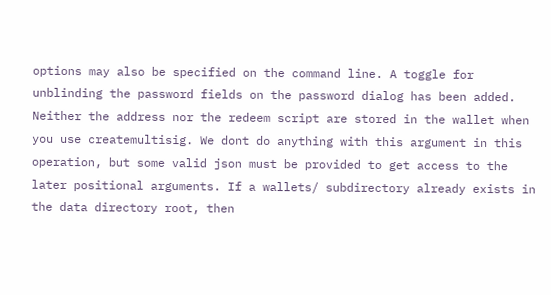options may also be specified on the command line. A toggle for unblinding the password fields on the password dialog has been added. Neither the address nor the redeem script are stored in the wallet when you use createmultisig. We dont do anything with this argument in this operation, but some valid json must be provided to get access to the later positional arguments. If a wallets/ subdirectory already exists in the data directory root, then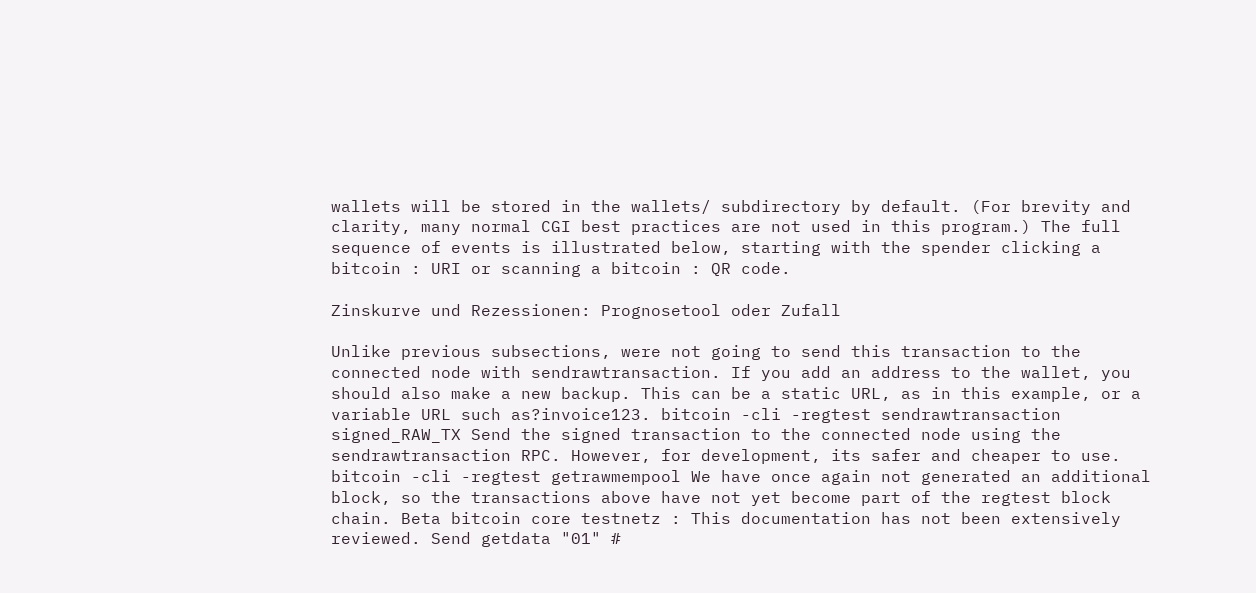wallets will be stored in the wallets/ subdirectory by default. (For brevity and clarity, many normal CGI best practices are not used in this program.) The full sequence of events is illustrated below, starting with the spender clicking a bitcoin : URI or scanning a bitcoin : QR code.

Zinskurve und Rezessionen: Prognosetool oder Zufall

Unlike previous subsections, were not going to send this transaction to the connected node with sendrawtransaction. If you add an address to the wallet, you should also make a new backup. This can be a static URL, as in this example, or a variable URL such as?invoice123. bitcoin -cli -regtest sendrawtransaction signed_RAW_TX Send the signed transaction to the connected node using the sendrawtransaction RPC. However, for development, its safer and cheaper to use. bitcoin -cli -regtest getrawmempool We have once again not generated an additional block, so the transactions above have not yet become part of the regtest block chain. Beta bitcoin core testnetz : This documentation has not been extensively reviewed. Send getdata "01" #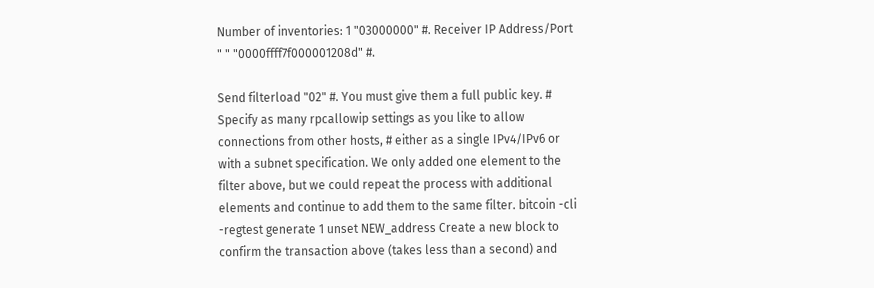Number of inventories: 1 "03000000" #. Receiver IP Address/Port " " "0000ffff7f000001208d" #.

Send filterload "02" #. You must give them a full public key. # Specify as many rpcallowip settings as you like to allow connections from other hosts, # either as a single IPv4/IPv6 or with a subnet specification. We only added one element to the filter above, but we could repeat the process with additional elements and continue to add them to the same filter. bitcoin -cli -regtest generate 1 unset NEW_address Create a new block to confirm the transaction above (takes less than a second) and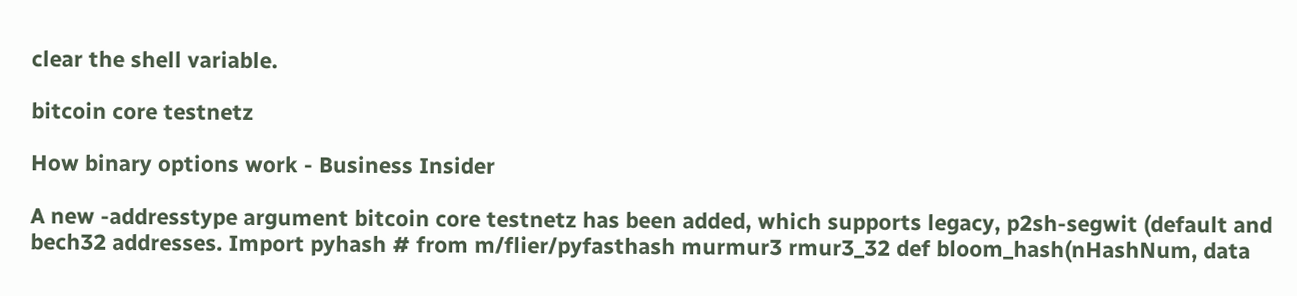clear the shell variable.

bitcoin core testnetz

How binary options work - Business Insider

A new -addresstype argument bitcoin core testnetz has been added, which supports legacy, p2sh-segwit (default and bech32 addresses. Import pyhash # from m/flier/pyfasthash murmur3 rmur3_32 def bloom_hash(nHashNum, data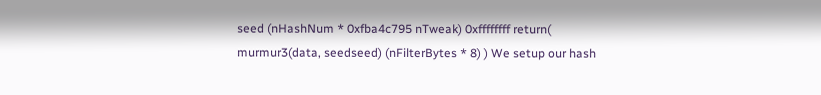seed (nHashNum * 0xfba4c795 nTweak) 0xffffffff return( murmur3(data, seedseed) (nFilterBytes * 8) ) We setup our hash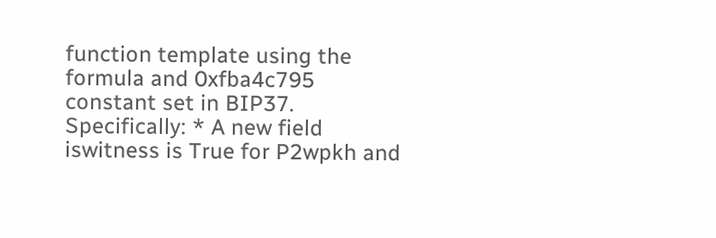function template using the formula and 0xfba4c795 constant set in BIP37. Specifically: * A new field iswitness is True for P2wpkh and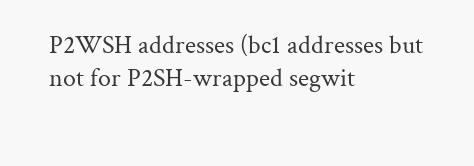P2WSH addresses (bc1 addresses but not for P2SH-wrapped segwit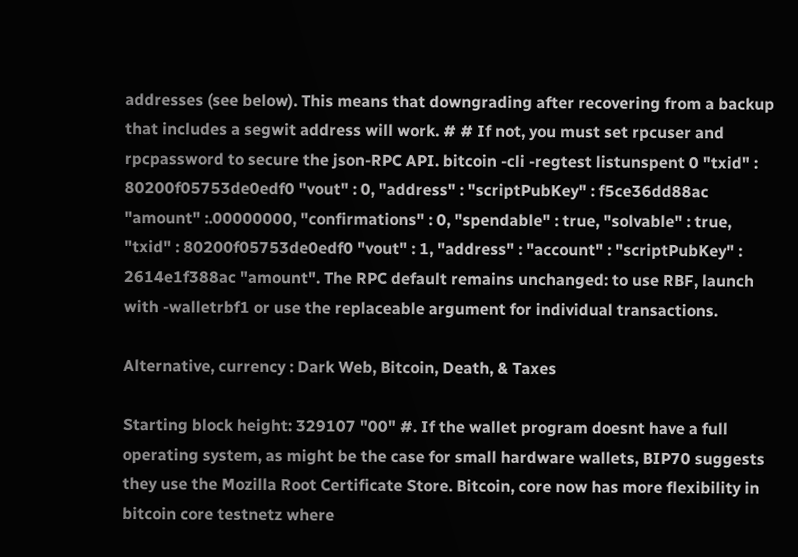addresses (see below). This means that downgrading after recovering from a backup that includes a segwit address will work. # # If not, you must set rpcuser and rpcpassword to secure the json-RPC API. bitcoin -cli -regtest listunspent 0 "txid" : 80200f05753de0edf0 "vout" : 0, "address" : "scriptPubKey" : f5ce36dd88ac "amount" :.00000000, "confirmations" : 0, "spendable" : true, "solvable" : true, "txid" : 80200f05753de0edf0 "vout" : 1, "address" : "account" : "scriptPubKey" : 2614e1f388ac "amount". The RPC default remains unchanged: to use RBF, launch with -walletrbf1 or use the replaceable argument for individual transactions.

Alternative, currency : Dark Web, Bitcoin, Death, & Taxes

Starting block height: 329107 "00" #. If the wallet program doesnt have a full operating system, as might be the case for small hardware wallets, BIP70 suggests they use the Mozilla Root Certificate Store. Bitcoin, core now has more flexibility in bitcoin core testnetz where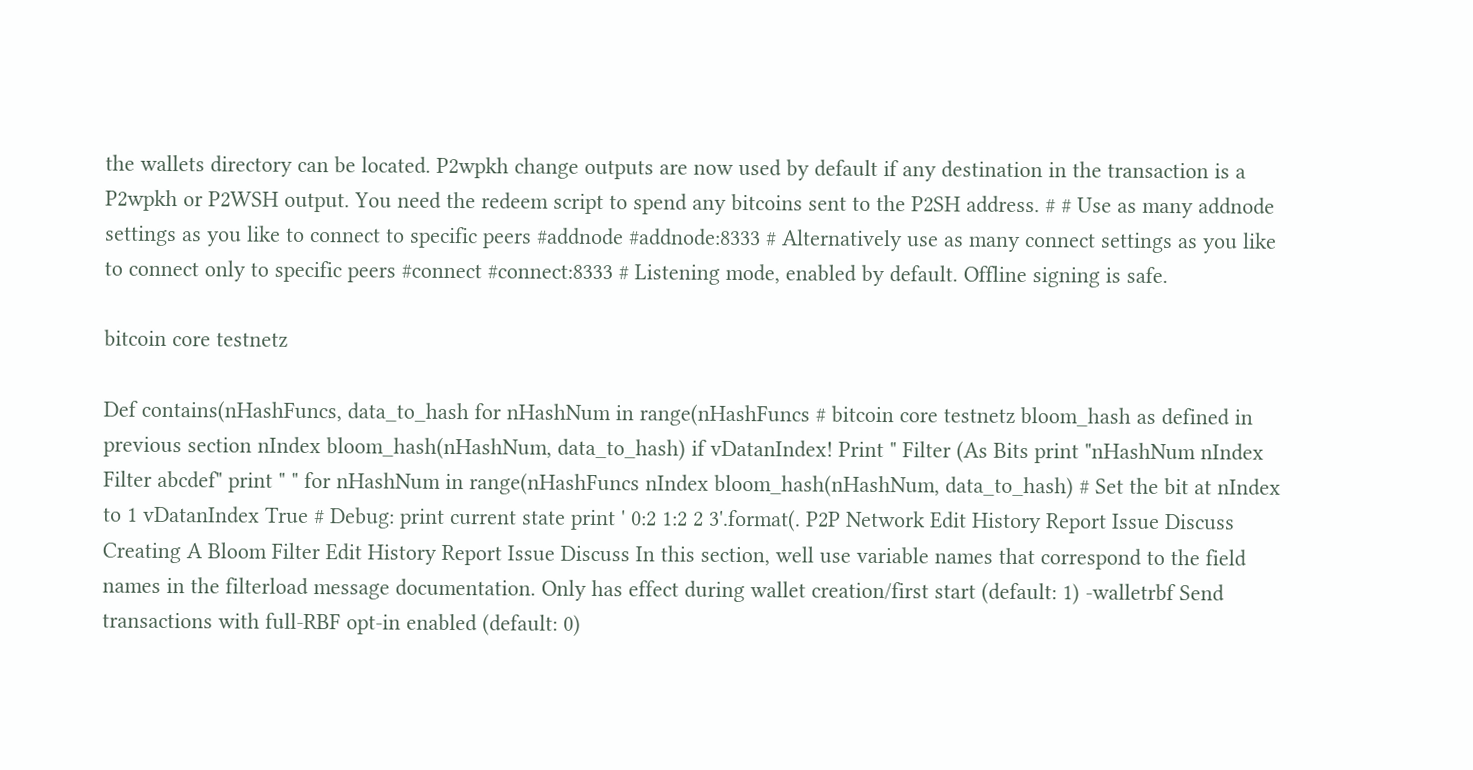the wallets directory can be located. P2wpkh change outputs are now used by default if any destination in the transaction is a P2wpkh or P2WSH output. You need the redeem script to spend any bitcoins sent to the P2SH address. # # Use as many addnode settings as you like to connect to specific peers #addnode #addnode:8333 # Alternatively use as many connect settings as you like to connect only to specific peers #connect #connect:8333 # Listening mode, enabled by default. Offline signing is safe.

bitcoin core testnetz

Def contains(nHashFuncs, data_to_hash for nHashNum in range(nHashFuncs # bitcoin core testnetz bloom_hash as defined in previous section nIndex bloom_hash(nHashNum, data_to_hash) if vDatanIndex! Print " Filter (As Bits print "nHashNum nIndex Filter abcdef" print " " for nHashNum in range(nHashFuncs nIndex bloom_hash(nHashNum, data_to_hash) # Set the bit at nIndex to 1 vDatanIndex True # Debug: print current state print ' 0:2 1:2 2 3'.format(. P2P Network Edit History Report Issue Discuss Creating A Bloom Filter Edit History Report Issue Discuss In this section, well use variable names that correspond to the field names in the filterload message documentation. Only has effect during wallet creation/first start (default: 1) -walletrbf Send transactions with full-RBF opt-in enabled (default: 0)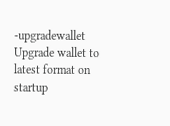-upgradewallet Upgrade wallet to latest format on startup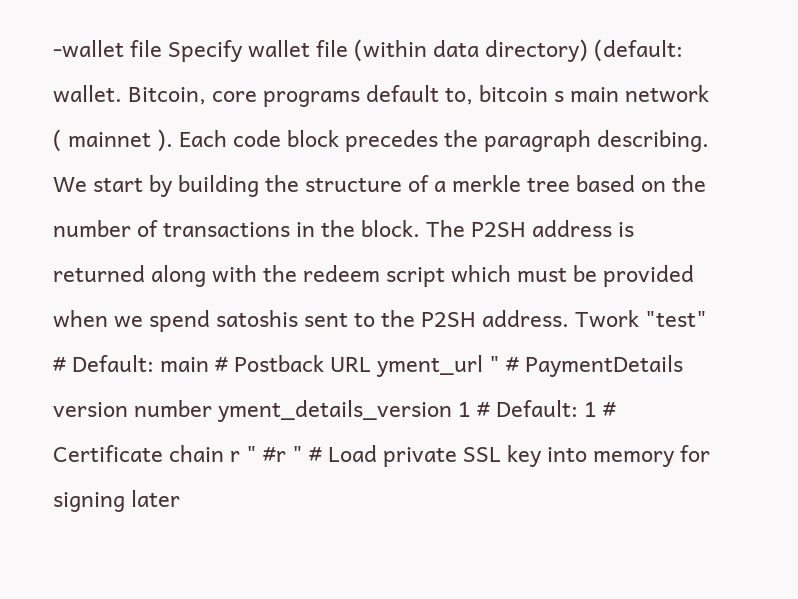-wallet file Specify wallet file (within data directory) (default: wallet. Bitcoin, core programs default to, bitcoin s main network ( mainnet ). Each code block precedes the paragraph describing. We start by building the structure of a merkle tree based on the number of transactions in the block. The P2SH address is returned along with the redeem script which must be provided when we spend satoshis sent to the P2SH address. Twork "test" # Default: main # Postback URL yment_url " # PaymentDetails version number yment_details_version 1 # Default: 1 # Certificate chain r " #r " # Load private SSL key into memory for signing later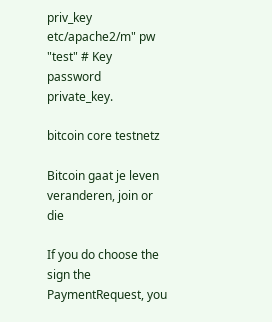priv_key etc/apache2/m" pw "test" # Key password private_key.

bitcoin core testnetz

Bitcoin gaat je leven veranderen, join or die

If you do choose the sign the PaymentRequest, you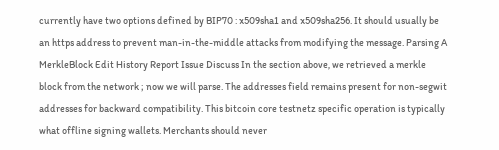currently have two options defined by BIP70 : x509sha1 and x509sha256. It should usually be an https address to prevent man-in-the-middle attacks from modifying the message. Parsing A MerkleBlock Edit History Report Issue Discuss In the section above, we retrieved a merkle block from the network ; now we will parse. The addresses field remains present for non-segwit addresses for backward compatibility. This bitcoin core testnetz specific operation is typically what offline signing wallets. Merchants should never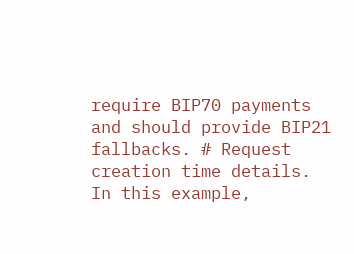require BIP70 payments and should provide BIP21 fallbacks. # Request creation time details. In this example,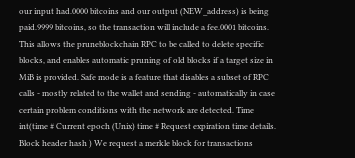our input had.0000 bitcoins and our output (NEW_address) is being paid.9999 bitcoins, so the transaction will include a fee.0001 bitcoins. This allows the pruneblockchain RPC to be called to delete specific blocks, and enables automatic pruning of old blocks if a target size in MiB is provided. Safe mode is a feature that disables a subset of RPC calls - mostly related to the wallet and sending - automatically in case certain problem conditions with the network are detected. Time int(time # Current epoch (Unix) time # Request expiration time details. Block header hash ) We request a merkle block for transactions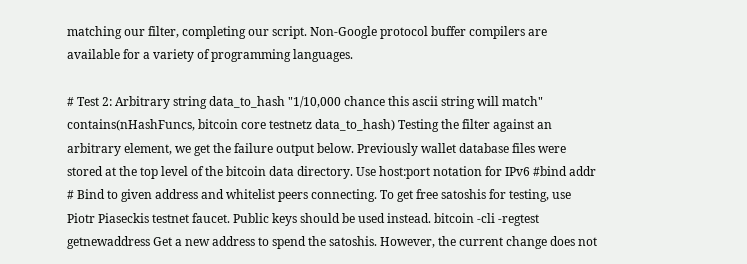matching our filter, completing our script. Non-Google protocol buffer compilers are available for a variety of programming languages.

# Test 2: Arbitrary string data_to_hash "1/10,000 chance this ascii string will match" contains(nHashFuncs, bitcoin core testnetz data_to_hash) Testing the filter against an arbitrary element, we get the failure output below. Previously wallet database files were stored at the top level of the bitcoin data directory. Use host:port notation for IPv6 #bind addr # Bind to given address and whitelist peers connecting. To get free satoshis for testing, use Piotr Piaseckis testnet faucet. Public keys should be used instead. bitcoin -cli -regtest getnewaddress Get a new address to spend the satoshis. However, the current change does not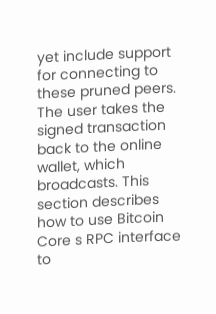yet include support for connecting to these pruned peers. The user takes the signed transaction back to the online wallet, which broadcasts. This section describes how to use Bitcoin Core s RPC interface to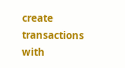create transactions with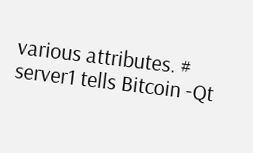various attributes. # server1 tells Bitcoin -Qt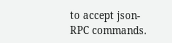to accept json-RPC commands.